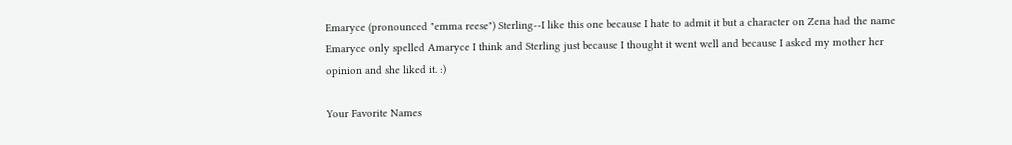Emaryce (pronounced "emma reese") Sterling--I like this one because I hate to admit it but a character on Zena had the name Emaryce only spelled Amaryce I think and Sterling just because I thought it went well and because I asked my mother her opinion and she liked it. :)

Your Favorite Names